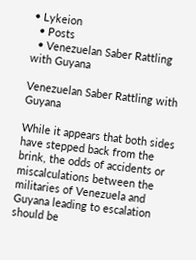• Lykeion
  • Posts
  • Venezuelan Saber Rattling with Guyana

Venezuelan Saber Rattling with Guyana

While it appears that both sides have stepped back from the brink, the odds of accidents or miscalculations between the militaries of Venezuela and Guyana leading to escalation should be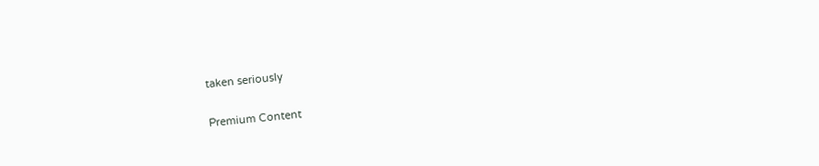taken seriously

Premium Content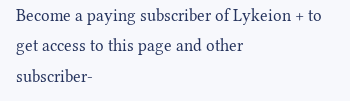Become a paying subscriber of Lykeion + to get access to this page and other subscriber-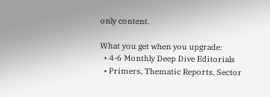only content.

What you get when you upgrade:
  • 4-6 Monthly Deep Dive Editorials
  • Primers, Thematic Reports, Sector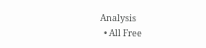Analysis
  • All Free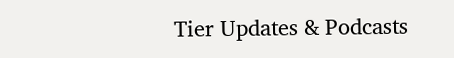Tier Updates & Podcasts